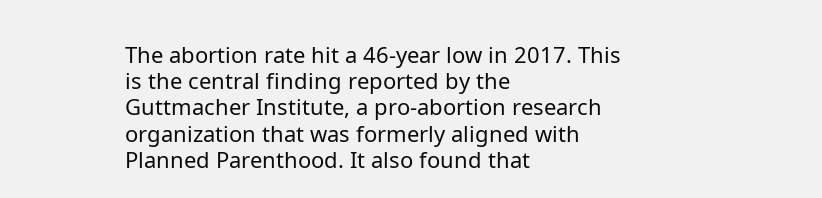The abortion rate hit a 46-year low in 2017. This is the central finding reported by the Guttmacher Institute, a pro-abortion research organization that was formerly aligned with Planned Parenthood. It also found that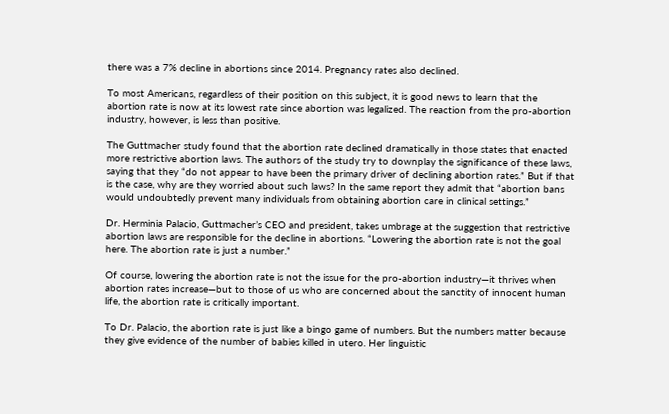there was a 7% decline in abortions since 2014. Pregnancy rates also declined.

To most Americans, regardless of their position on this subject, it is good news to learn that the abortion rate is now at its lowest rate since abortion was legalized. The reaction from the pro-abortion industry, however, is less than positive.

The Guttmacher study found that the abortion rate declined dramatically in those states that enacted more restrictive abortion laws. The authors of the study try to downplay the significance of these laws, saying that they “do not appear to have been the primary driver of declining abortion rates.” But if that is the case, why are they worried about such laws? In the same report they admit that “abortion bans would undoubtedly prevent many individuals from obtaining abortion care in clinical settings.”

Dr. Herminia Palacio, Guttmacher’s CEO and president, takes umbrage at the suggestion that restrictive abortion laws are responsible for the decline in abortions. “Lowering the abortion rate is not the goal here. The abortion rate is just a number.”

Of course, lowering the abortion rate is not the issue for the pro-abortion industry—it thrives when abortion rates increase—but to those of us who are concerned about the sanctity of innocent human life, the abortion rate is critically important.

To Dr. Palacio, the abortion rate is just like a bingo game of numbers. But the numbers matter because they give evidence of the number of babies killed in utero. Her linguistic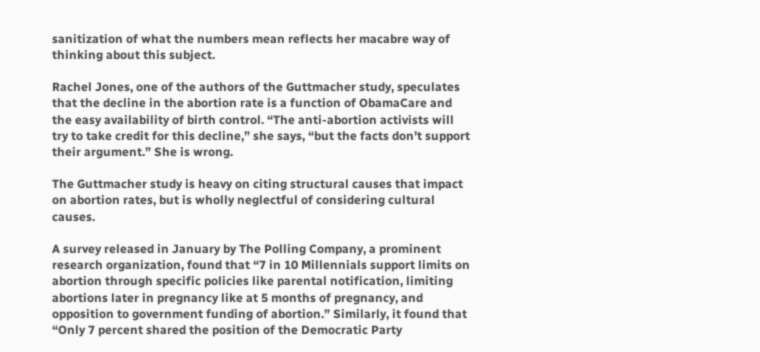sanitization of what the numbers mean reflects her macabre way of thinking about this subject.

Rachel Jones, one of the authors of the Guttmacher study, speculates that the decline in the abortion rate is a function of ObamaCare and the easy availability of birth control. “The anti-abortion activists will try to take credit for this decline,” she says, “but the facts don’t support their argument.” She is wrong.

The Guttmacher study is heavy on citing structural causes that impact on abortion rates, but is wholly neglectful of considering cultural causes.

A survey released in January by The Polling Company, a prominent research organization, found that “7 in 10 Millennials support limits on abortion through specific policies like parental notification, limiting abortions later in pregnancy like at 5 months of pregnancy, and opposition to government funding of abortion.” Similarly, it found that “Only 7 percent shared the position of the Democratic Party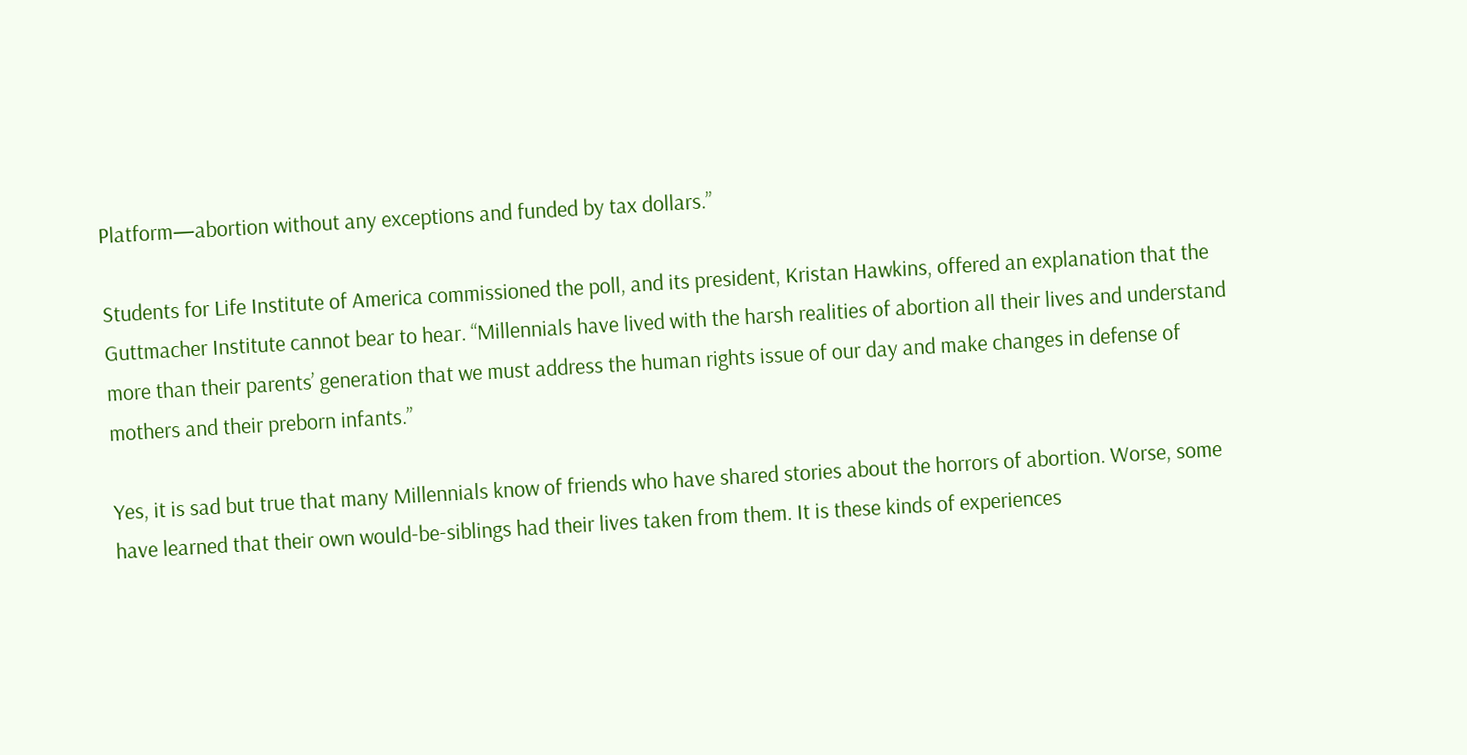Platform—abortion without any exceptions and funded by tax dollars.”

Students for Life Institute of America commissioned the poll, and its president, Kristan Hawkins, offered an explanation that the Guttmacher Institute cannot bear to hear. “Millennials have lived with the harsh realities of abortion all their lives and understand more than their parents’ generation that we must address the human rights issue of our day and make changes in defense of mothers and their preborn infants.”

Yes, it is sad but true that many Millennials know of friends who have shared stories about the horrors of abortion. Worse, some have learned that their own would-be-siblings had their lives taken from them. It is these kinds of experiences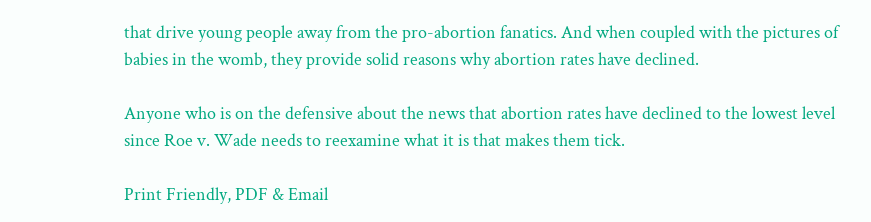that drive young people away from the pro-abortion fanatics. And when coupled with the pictures of babies in the womb, they provide solid reasons why abortion rates have declined.

Anyone who is on the defensive about the news that abortion rates have declined to the lowest level since Roe v. Wade needs to reexamine what it is that makes them tick.

Print Friendly, PDF & Email